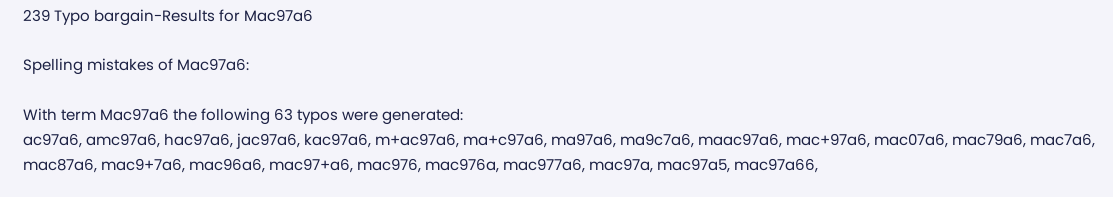239 Typo bargain-Results for Mac97a6

Spelling mistakes of Mac97a6:

With term Mac97a6 the following 63 typos were generated:
ac97a6, amc97a6, hac97a6, jac97a6, kac97a6, m+ac97a6, ma+c97a6, ma97a6, ma9c7a6, maac97a6, mac+97a6, mac07a6, mac79a6, mac7a6, mac87a6, mac9+7a6, mac96a6, mac97+a6, mac976, mac976a, mac977a6, mac97a, mac97a5, mac97a66,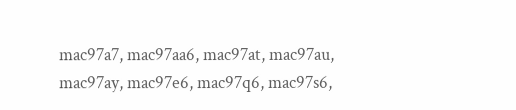mac97a7, mac97aa6, mac97at, mac97au, mac97ay, mac97e6, mac97q6, mac97s6,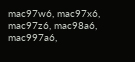mac97w6, mac97x6, mac97z6, mac98a6, mac997a6,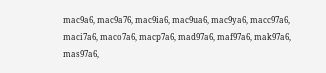mac9a6, mac9a76, mac9ia6, mac9ua6, mac9ya6, macc97a6, maci7a6, maco7a6, macp7a6, mad97a6, maf97a6, mak97a6, mas97a6,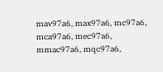mav97a6, max97a6, mc97a6, mca97a6, mec97a6, mmac97a6, mqc97a6,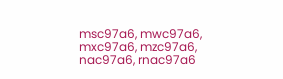msc97a6, mwc97a6, mxc97a6, mzc97a6, nac97a6, rnac97a6